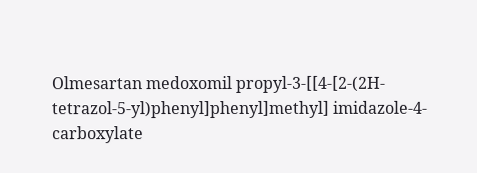Olmesartan medoxomil propyl-3-[[4-[2-(2H-tetrazol-5-yl)phenyl]phenyl]methyl] imidazole-4-carboxylate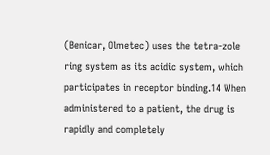(Benicar, Olmetec) uses the tetra-zole ring system as its acidic system, which participates in receptor binding.14 When administered to a patient, the drug is rapidly and completely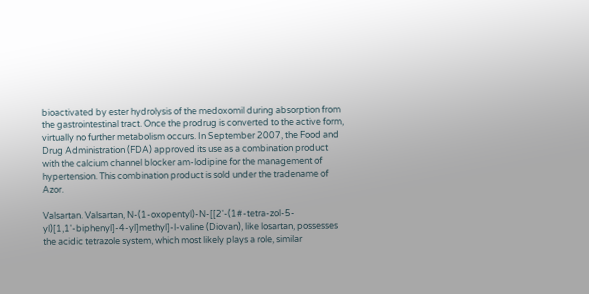bioactivated by ester hydrolysis of the medoxomil during absorption from the gastrointestinal tract. Once the prodrug is converted to the active form, virtually no further metabolism occurs. In September 2007, the Food and Drug Administration (FDA) approved its use as a combination product with the calcium channel blocker am-lodipine for the management of hypertension. This combination product is sold under the tradename of Azor.

Valsartan. Valsartan, N-(1-oxopentyl)-N-[[2'-(1#-tetra-zol-5-yl)[1,1'-biphenyl]-4-yl]methyl]-l-valine (Diovan), like losartan, possesses the acidic tetrazole system, which most likely plays a role, similar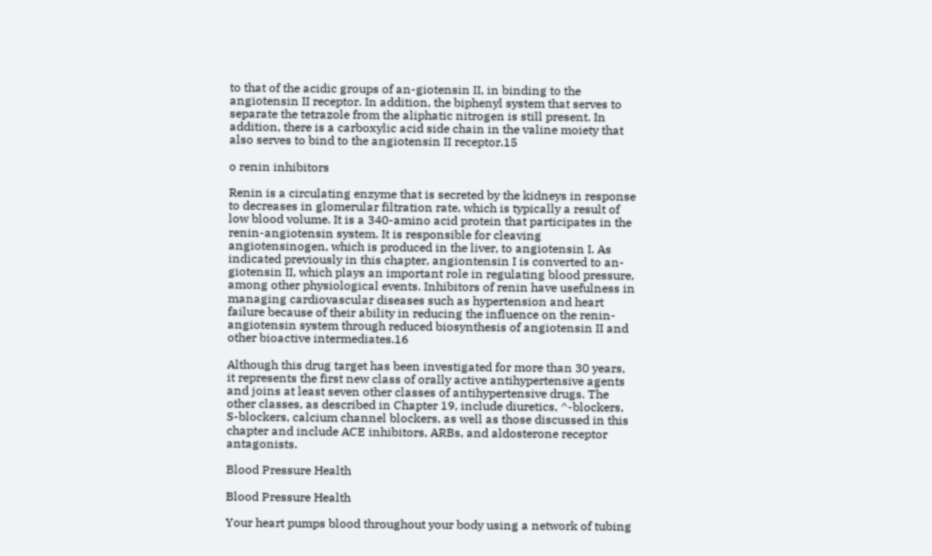to that of the acidic groups of an-giotensin II, in binding to the angiotensin II receptor. In addition, the biphenyl system that serves to separate the tetrazole from the aliphatic nitrogen is still present. In addition, there is a carboxylic acid side chain in the valine moiety that also serves to bind to the angiotensin II receptor.15

o renin inhibitors

Renin is a circulating enzyme that is secreted by the kidneys in response to decreases in glomerular filtration rate, which is typically a result of low blood volume. It is a 340-amino acid protein that participates in the renin-angiotensin system. It is responsible for cleaving angiotensinogen, which is produced in the liver, to angiotensin I. As indicated previously in this chapter, angiontensin I is converted to an-giotensin II, which plays an important role in regulating blood pressure, among other physiological events. Inhibitors of renin have usefulness in managing cardiovascular diseases such as hypertension and heart failure because of their ability in reducing the influence on the renin-angiotensin system through reduced biosynthesis of angiotensin II and other bioactive intermediates.16

Although this drug target has been investigated for more than 30 years, it represents the first new class of orally active antihypertensive agents and joins at least seven other classes of antihypertensive drugs. The other classes, as described in Chapter 19, include diuretics, ^-blockers, S-blockers, calcium channel blockers, as well as those discussed in this chapter and include ACE inhibitors, ARBs, and aldosterone receptor antagonists.

Blood Pressure Health

Blood Pressure Health

Your heart pumps blood throughout your body using a network of tubing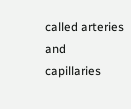called arteries and capillaries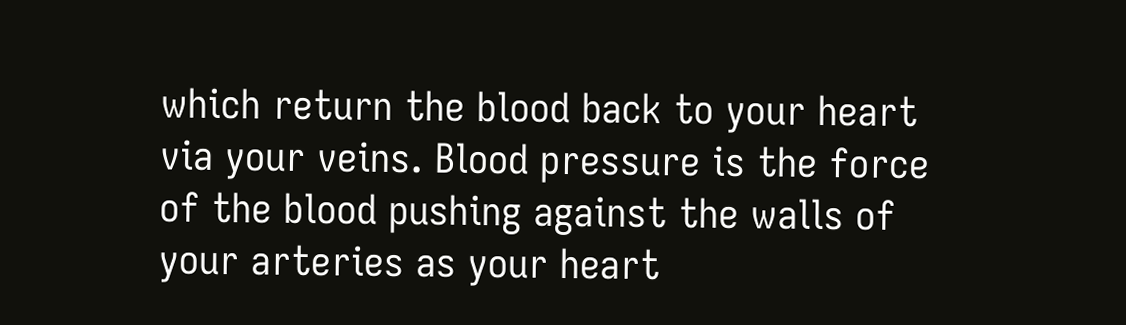which return the blood back to your heart via your veins. Blood pressure is the force of the blood pushing against the walls of your arteries as your heart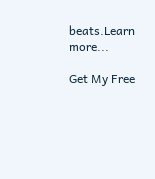beats.Learn more...

Get My Free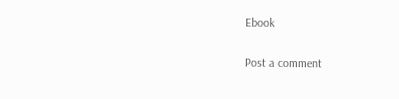Ebook

Post a comment